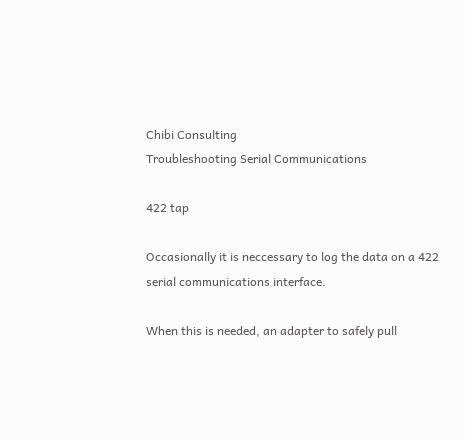Chibi Consulting
Troubleshooting Serial Communications

422 tap

Occasionally it is neccessary to log the data on a 422 serial communications interface.

When this is needed, an adapter to safely pull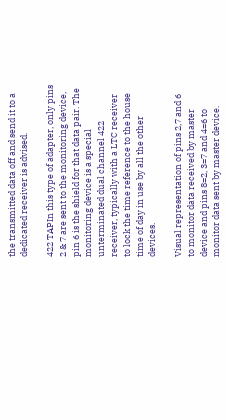the transmitted data off and send it to a dedicated receiver is advised.

422 TAPIn this type of adapter, only pins 2 & 7 are sent to the monitoring device, pin 6 is the shield for that data pair. The monitoring device is a special unterminated dual channel 422 receiver, typically with a LTC receiver to lock the time reference to the house time of day in use by all the other devices.

Visual representation of pins 2,7 and 6 to monitor data received by master device and pins 8=2, 3=7 and 4=6 to monitor data sent by master device.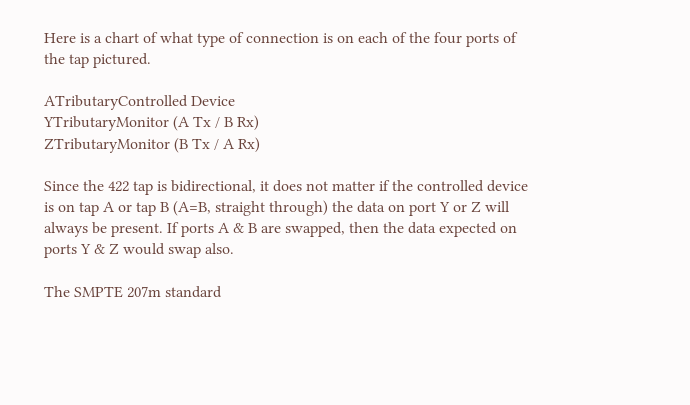Here is a chart of what type of connection is on each of the four ports of the tap pictured.

ATributaryControlled Device
YTributaryMonitor (A Tx / B Rx)
ZTributaryMonitor (B Tx / A Rx)

Since the 422 tap is bidirectional, it does not matter if the controlled device is on tap A or tap B (A=B, straight through) the data on port Y or Z will always be present. If ports A & B are swapped, then the data expected on ports Y & Z would swap also.

The SMPTE 207m standard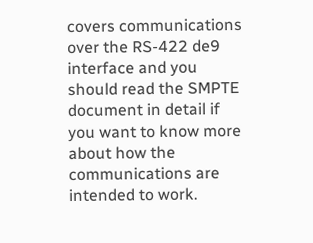covers communications over the RS-422 de9 interface and you should read the SMPTE document in detail if you want to know more about how the communications are intended to work.